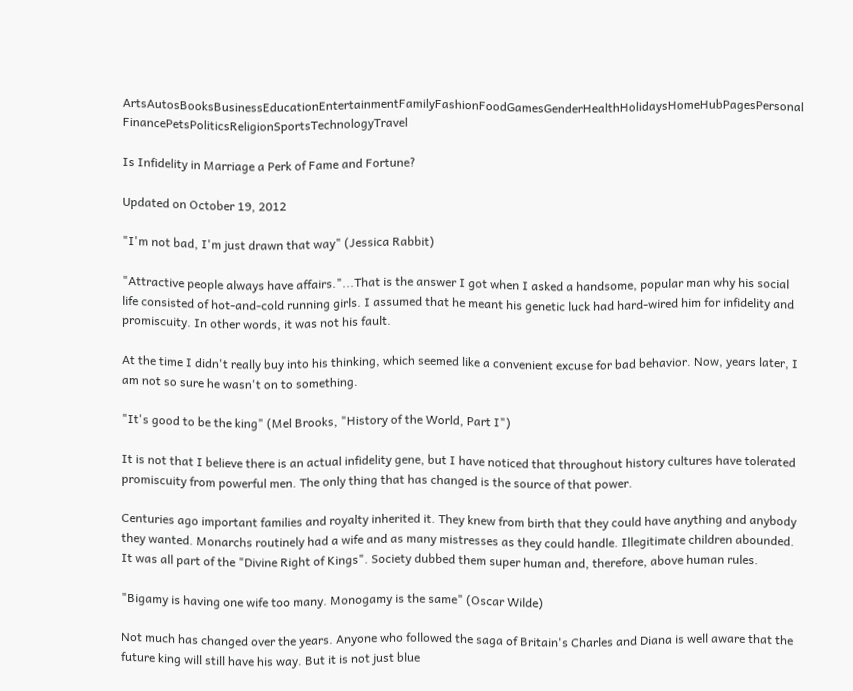ArtsAutosBooksBusinessEducationEntertainmentFamilyFashionFoodGamesGenderHealthHolidaysHomeHubPagesPersonal FinancePetsPoliticsReligionSportsTechnologyTravel

Is Infidelity in Marriage a Perk of Fame and Fortune?

Updated on October 19, 2012

"I'm not bad, I'm just drawn that way" (Jessica Rabbit)

"Attractive people always have affairs."...That is the answer I got when I asked a handsome, popular man why his social life consisted of hot-and-cold running girls. I assumed that he meant his genetic luck had hard-wired him for infidelity and promiscuity. In other words, it was not his fault.

At the time I didn't really buy into his thinking, which seemed like a convenient excuse for bad behavior. Now, years later, I am not so sure he wasn't on to something.

"It's good to be the king" (Mel Brooks, "History of the World, Part I")

It is not that I believe there is an actual infidelity gene, but I have noticed that throughout history cultures have tolerated promiscuity from powerful men. The only thing that has changed is the source of that power.

Centuries ago important families and royalty inherited it. They knew from birth that they could have anything and anybody they wanted. Monarchs routinely had a wife and as many mistresses as they could handle. Illegitimate children abounded. It was all part of the "Divine Right of Kings". Society dubbed them super human and, therefore, above human rules.

"Bigamy is having one wife too many. Monogamy is the same" (Oscar Wilde)

Not much has changed over the years. Anyone who followed the saga of Britain's Charles and Diana is well aware that the future king will still have his way. But it is not just blue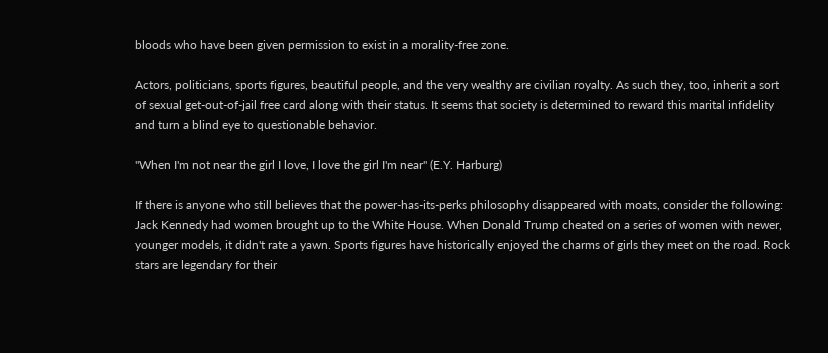bloods who have been given permission to exist in a morality-free zone.

Actors, politicians, sports figures, beautiful people, and the very wealthy are civilian royalty. As such they, too, inherit a sort of sexual get-out-of-jail free card along with their status. It seems that society is determined to reward this marital infidelity and turn a blind eye to questionable behavior.

"When I'm not near the girl I love, I love the girl I'm near" (E.Y. Harburg)

If there is anyone who still believes that the power-has-its-perks philosophy disappeared with moats, consider the following: Jack Kennedy had women brought up to the White House. When Donald Trump cheated on a series of women with newer, younger models, it didn't rate a yawn. Sports figures have historically enjoyed the charms of girls they meet on the road. Rock stars are legendary for their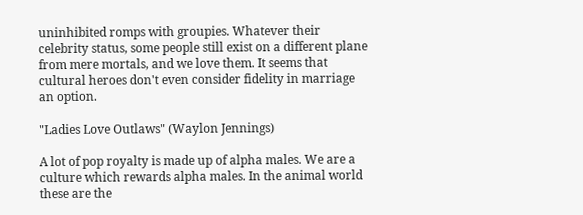uninhibited romps with groupies. Whatever their celebrity status, some people still exist on a different plane from mere mortals, and we love them. It seems that cultural heroes don't even consider fidelity in marriage an option.

"Ladies Love Outlaws" (Waylon Jennings)

A lot of pop royalty is made up of alpha males. We are a culture which rewards alpha males. In the animal world these are the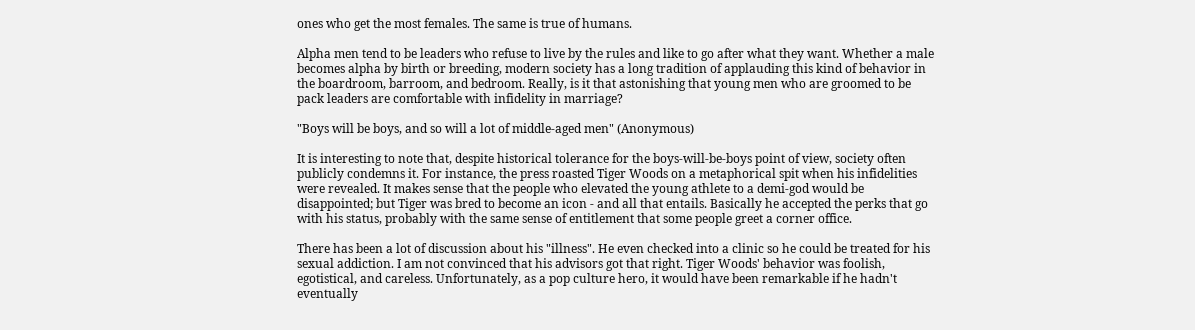ones who get the most females. The same is true of humans.

Alpha men tend to be leaders who refuse to live by the rules and like to go after what they want. Whether a male becomes alpha by birth or breeding, modern society has a long tradition of applauding this kind of behavior in the boardroom, barroom, and bedroom. Really, is it that astonishing that young men who are groomed to be pack leaders are comfortable with infidelity in marriage?

"Boys will be boys, and so will a lot of middle-aged men" (Anonymous)

It is interesting to note that, despite historical tolerance for the boys-will-be-boys point of view, society often publicly condemns it. For instance, the press roasted Tiger Woods on a metaphorical spit when his infidelities were revealed. It makes sense that the people who elevated the young athlete to a demi-god would be disappointed; but Tiger was bred to become an icon - and all that entails. Basically he accepted the perks that go with his status, probably with the same sense of entitlement that some people greet a corner office.

There has been a lot of discussion about his "illness". He even checked into a clinic so he could be treated for his sexual addiction. I am not convinced that his advisors got that right. Tiger Woods' behavior was foolish, egotistical, and careless. Unfortunately, as a pop culture hero, it would have been remarkable if he hadn't eventually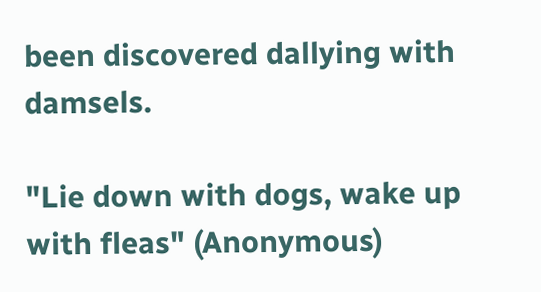been discovered dallying with damsels.

"Lie down with dogs, wake up with fleas" (Anonymous)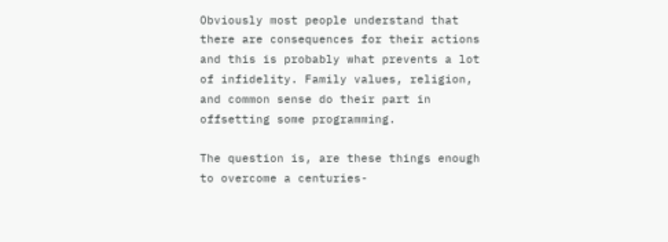Obviously most people understand that there are consequences for their actions and this is probably what prevents a lot of infidelity. Family values, religion, and common sense do their part in offsetting some programming.

The question is, are these things enough to overcome a centuries-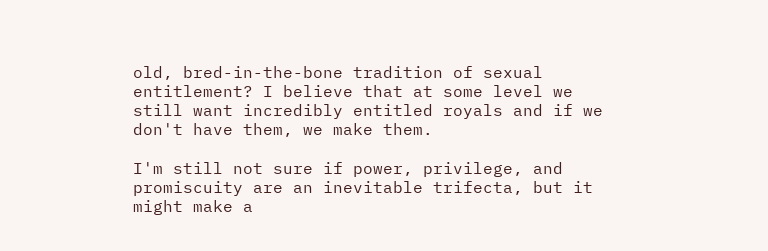old, bred-in-the-bone tradition of sexual entitlement? I believe that at some level we still want incredibly entitled royals and if we don't have them, we make them.

I'm still not sure if power, privilege, and promiscuity are an inevitable trifecta, but it might make a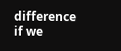difference if we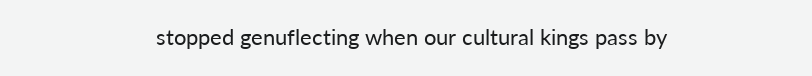stopped genuflecting when our cultural kings pass by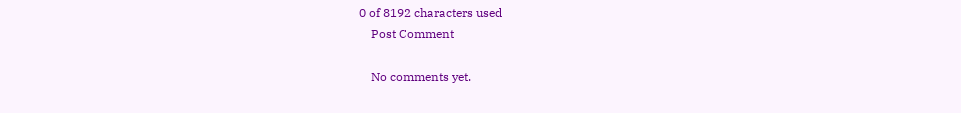0 of 8192 characters used
    Post Comment

    No comments yet.